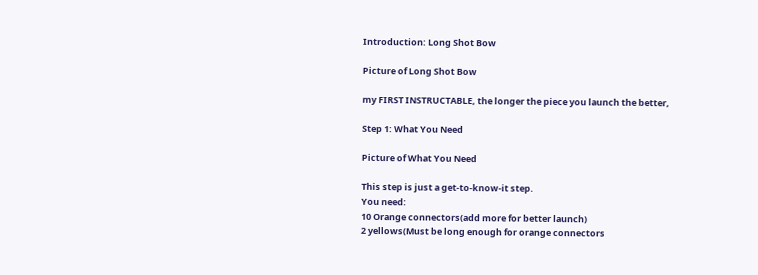Introduction: Long Shot Bow

Picture of Long Shot Bow

my FIRST INSTRUCTABLE, the longer the piece you launch the better,

Step 1: What You Need

Picture of What You Need

This step is just a get-to-know-it step.
You need:
10 Orange connectors(add more for better launch)
2 yellows(Must be long enough for orange connectors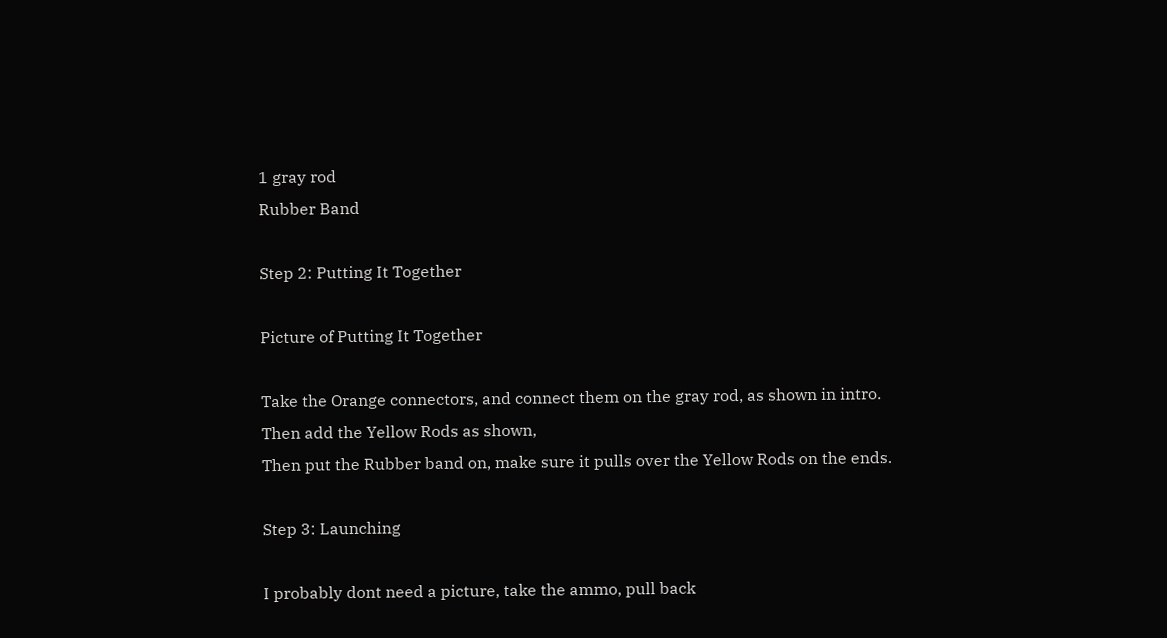1 gray rod
Rubber Band

Step 2: Putting It Together

Picture of Putting It Together

Take the Orange connectors, and connect them on the gray rod, as shown in intro.
Then add the Yellow Rods as shown,
Then put the Rubber band on, make sure it pulls over the Yellow Rods on the ends.

Step 3: Launching

I probably dont need a picture, take the ammo, pull back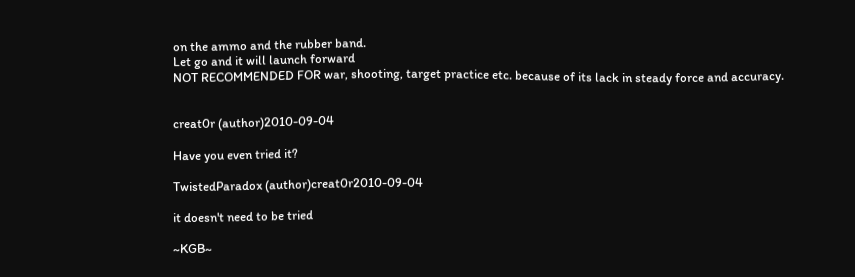on the ammo and the rubber band.
Let go and it will launch forward
NOT RECOMMENDED FOR war, shooting, target practice etc. because of its lack in steady force and accuracy.


creat0r (author)2010-09-04

Have you even tried it?

TwistedParadox (author)creat0r2010-09-04

it doesn't need to be tried

~KGB~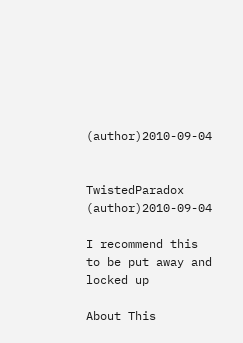(author)2010-09-04


TwistedParadox (author)2010-09-04

I recommend this to be put away and locked up

About This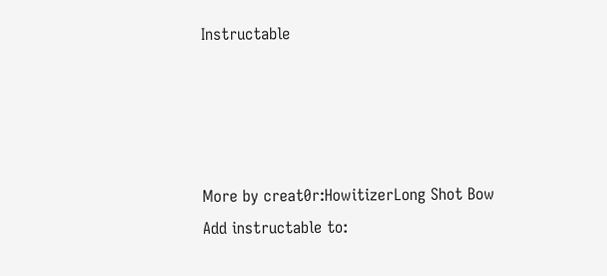Instructable




More by creat0r:HowitizerLong Shot Bow
Add instructable to: